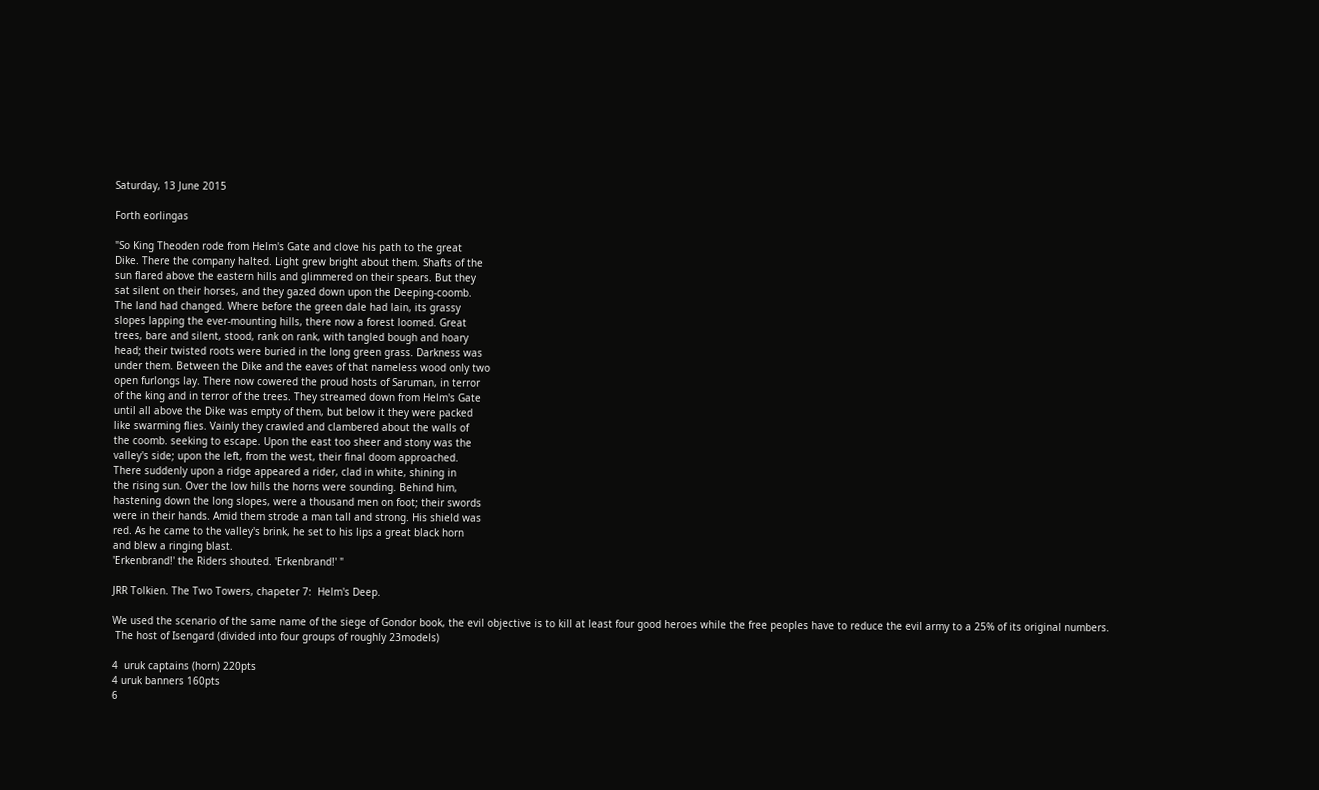Saturday, 13 June 2015

Forth eorlingas

"So King Theoden rode from Helm's Gate and clove his path to the great
Dike. There the company halted. Light grew bright about them. Shafts of the
sun flared above the eastern hills and glimmered on their spears. But they
sat silent on their horses, and they gazed down upon the Deeping-coomb.
The land had changed. Where before the green dale had lain, its grassy
slopes lapping the ever-mounting hills, there now a forest loomed. Great
trees, bare and silent, stood, rank on rank, with tangled bough and hoary
head; their twisted roots were buried in the long green grass. Darkness was
under them. Between the Dike and the eaves of that nameless wood only two
open furlongs lay. There now cowered the proud hosts of Saruman, in terror
of the king and in terror of the trees. They streamed down from Helm's Gate
until all above the Dike was empty of them, but below it they were packed
like swarming flies. Vainly they crawled and clambered about the walls of
the coomb. seeking to escape. Upon the east too sheer and stony was the
valley's side; upon the left, from the west, their final doom approached.
There suddenly upon a ridge appeared a rider, clad in white, shining in
the rising sun. Over the low hills the horns were sounding. Behind him,
hastening down the long slopes, were a thousand men on foot; their swords
were in their hands. Amid them strode a man tall and strong. His shield was
red. As he came to the valley's brink, he set to his lips a great black horn
and blew a ringing blast.
'Erkenbrand!' the Riders shouted. 'Erkenbrand!' "

JRR Tolkien. The Two Towers, chapeter 7:  Helm's Deep.

We used the scenario of the same name of the siege of Gondor book, the evil objective is to kill at least four good heroes while the free peoples have to reduce the evil army to a 25% of its original numbers.
 The host of Isengard (divided into four groups of roughly 23models)

4  uruk captains (horn) 220pts
4 uruk banners 160pts
6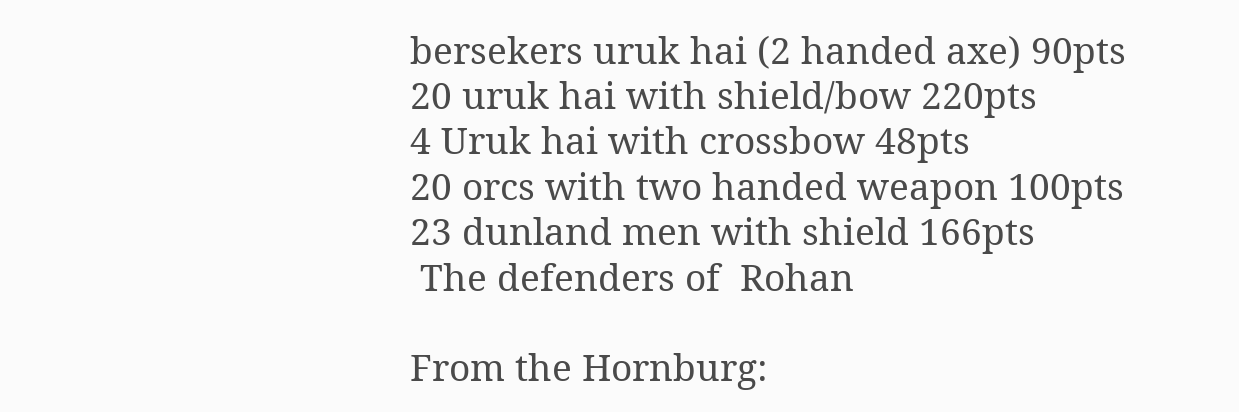bersekers uruk hai (2 handed axe) 90pts
20 uruk hai with shield/bow 220pts
4 Uruk hai with crossbow 48pts
20 orcs with two handed weapon 100pts
23 dunland men with shield 166pts
 The defenders of  Rohan

From the Hornburg: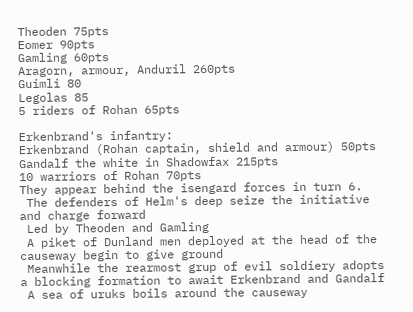Theoden 75pts
Eomer 90pts
Gamling 60pts
Aragorn, armour, Anduril 260pts
Guimli 80
Legolas 85
5 riders of Rohan 65pts

Erkenbrand's infantry:
Erkenbrand (Rohan captain, shield and armour) 50pts
Gandalf the white in Shadowfax 215pts
10 warriors of Rohan 70pts
They appear behind the isengard forces in turn 6.
 The defenders of Helm's deep seize the initiative and charge forward
 Led by Theoden and Gamling
 A piket of Dunland men deployed at the head of the causeway begin to give ground
 Meanwhile the rearmost grup of evil soldiery adopts a blocking formation to await Erkenbrand and Gandalf
 A sea of uruks boils around the causeway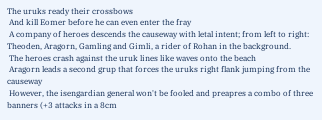The uruks ready their crossbows
 And kill Eomer before he can even enter the fray
 A company of heroes descends the causeway with letal intent; from left to right: Theoden, Aragorn, Gamling and Gimli, a rider of Rohan in the background.
 The heroes crash against the uruk lines like waves onto the beach
 Aragorn leads a second grup that forces the uruks right flank jumping from the causeway
 However, the isengardian general won't be fooled and preapres a combo of three banners (+3 attacks in a 8cm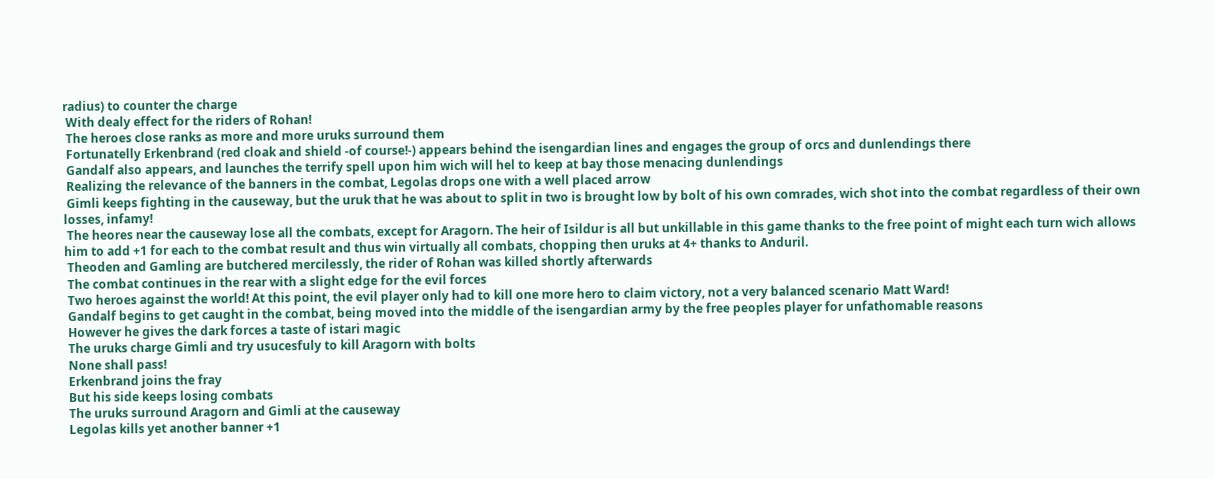radius) to counter the charge
 With dealy effect for the riders of Rohan!
 The heroes close ranks as more and more uruks surround them
 Fortunatelly Erkenbrand (red cloak and shield -of course!-) appears behind the isengardian lines and engages the group of orcs and dunlendings there
 Gandalf also appears, and launches the terrify spell upon him wich will hel to keep at bay those menacing dunlendings
 Realizing the relevance of the banners in the combat, Legolas drops one with a well placed arrow
 Gimli keeps fighting in the causeway, but the uruk that he was about to split in two is brought low by bolt of his own comrades, wich shot into the combat regardless of their own losses, infamy!
 The heores near the causeway lose all the combats, except for Aragorn. The heir of Isildur is all but unkillable in this game thanks to the free point of might each turn wich allows him to add +1 for each to the combat result and thus win virtually all combats, chopping then uruks at 4+ thanks to Anduril.
 Theoden and Gamling are butchered mercilessly, the rider of Rohan was killed shortly afterwards
 The combat continues in the rear with a slight edge for the evil forces
 Two heroes against the world! At this point, the evil player only had to kill one more hero to claim victory, not a very balanced scenario Matt Ward!
 Gandalf begins to get caught in the combat, being moved into the middle of the isengardian army by the free peoples player for unfathomable reasons
 However he gives the dark forces a taste of istari magic
 The uruks charge Gimli and try usucesfuly to kill Aragorn with bolts
 None shall pass!
 Erkenbrand joins the fray
 But his side keeps losing combats
 The uruks surround Aragorn and Gimli at the causeway
 Legolas kills yet another banner +1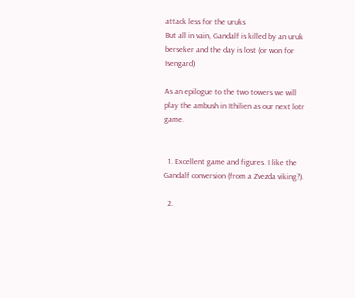attack less for the uruks
But all in vain, Gandalf is killed by an uruk berseker and the day is lost (or won for Isengard)

As an epilogue to the two towers we will play the ambush in Ithilien as our next lotr game.


  1. Excellent game and figures. I like the Gandalf conversion (from a Zvezda viking?).

  2.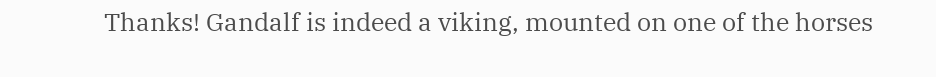Thanks! Gandalf is indeed a viking, mounted on one of the horses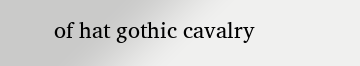of hat gothic cavalry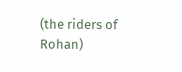(the riders of Rohan)